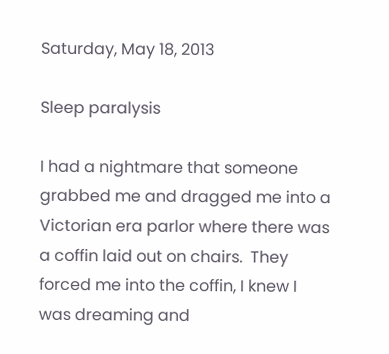Saturday, May 18, 2013

Sleep paralysis

I had a nightmare that someone grabbed me and dragged me into a Victorian era parlor where there was a coffin laid out on chairs.  They forced me into the coffin, I knew I was dreaming and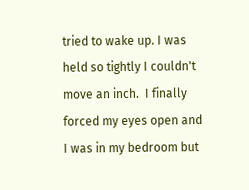tried to wake up. I was held so tightly I couldn't move an inch.  I finally forced my eyes open and I was in my bedroom but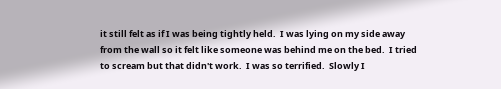it still felt as if I was being tightly held.  I was lying on my side away from the wall so it felt like someone was behind me on the bed.  I tried to scream but that didn't work.  I was so terrified.  Slowly I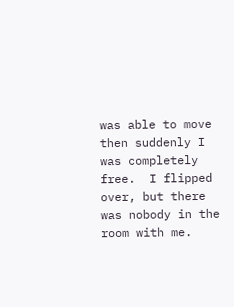was able to move then suddenly I was completely free.  I flipped over, but there was nobody in the room with me.